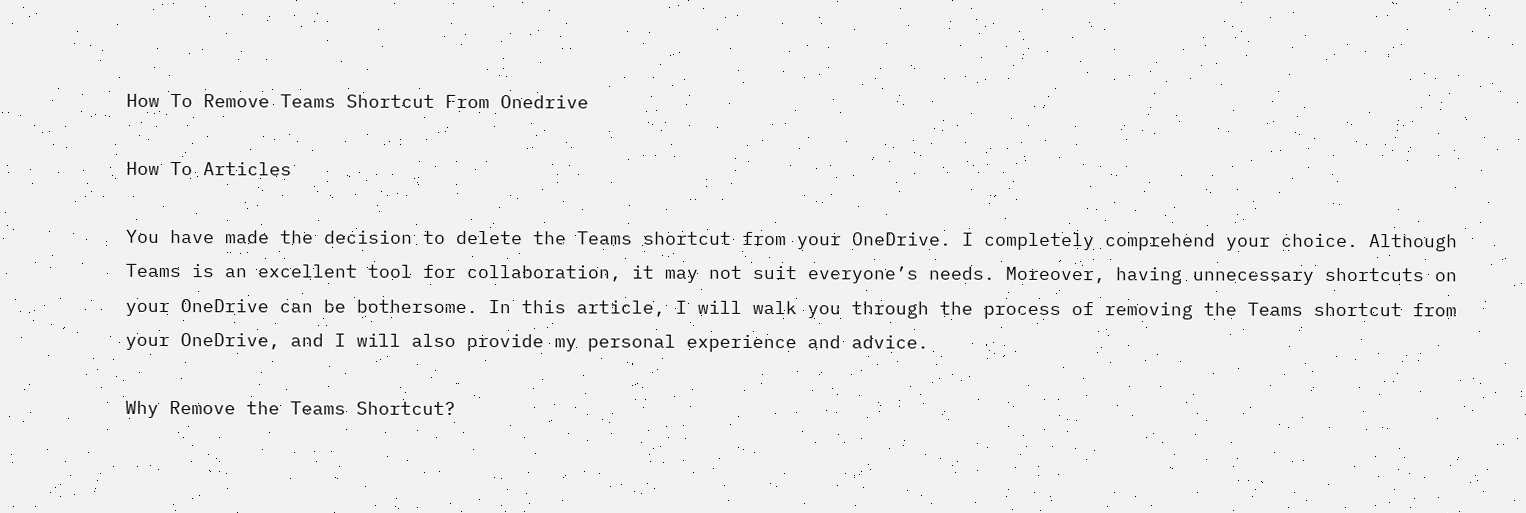How To Remove Teams Shortcut From Onedrive

How To Articles

You have made the decision to delete the Teams shortcut from your OneDrive. I completely comprehend your choice. Although Teams is an excellent tool for collaboration, it may not suit everyone’s needs. Moreover, having unnecessary shortcuts on your OneDrive can be bothersome. In this article, I will walk you through the process of removing the Teams shortcut from your OneDrive, and I will also provide my personal experience and advice.

Why Remove the Teams Shortcut?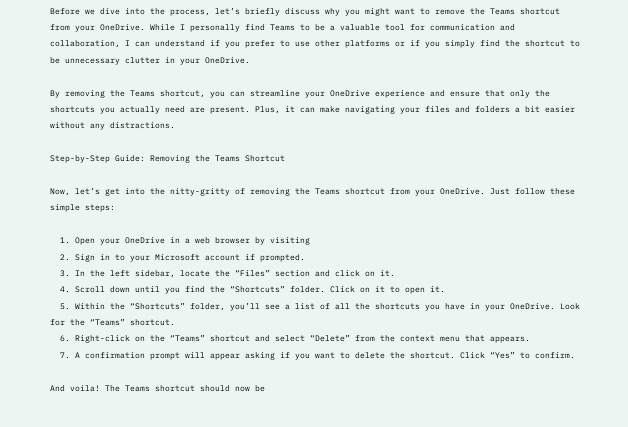Before we dive into the process, let’s briefly discuss why you might want to remove the Teams shortcut from your OneDrive. While I personally find Teams to be a valuable tool for communication and collaboration, I can understand if you prefer to use other platforms or if you simply find the shortcut to be unnecessary clutter in your OneDrive.

By removing the Teams shortcut, you can streamline your OneDrive experience and ensure that only the shortcuts you actually need are present. Plus, it can make navigating your files and folders a bit easier without any distractions.

Step-by-Step Guide: Removing the Teams Shortcut

Now, let’s get into the nitty-gritty of removing the Teams shortcut from your OneDrive. Just follow these simple steps:

  1. Open your OneDrive in a web browser by visiting
  2. Sign in to your Microsoft account if prompted.
  3. In the left sidebar, locate the “Files” section and click on it.
  4. Scroll down until you find the “Shortcuts” folder. Click on it to open it.
  5. Within the “Shortcuts” folder, you’ll see a list of all the shortcuts you have in your OneDrive. Look for the “Teams” shortcut.
  6. Right-click on the “Teams” shortcut and select “Delete” from the context menu that appears.
  7. A confirmation prompt will appear asking if you want to delete the shortcut. Click “Yes” to confirm.

And voila! The Teams shortcut should now be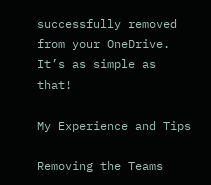successfully removed from your OneDrive. It’s as simple as that!

My Experience and Tips

Removing the Teams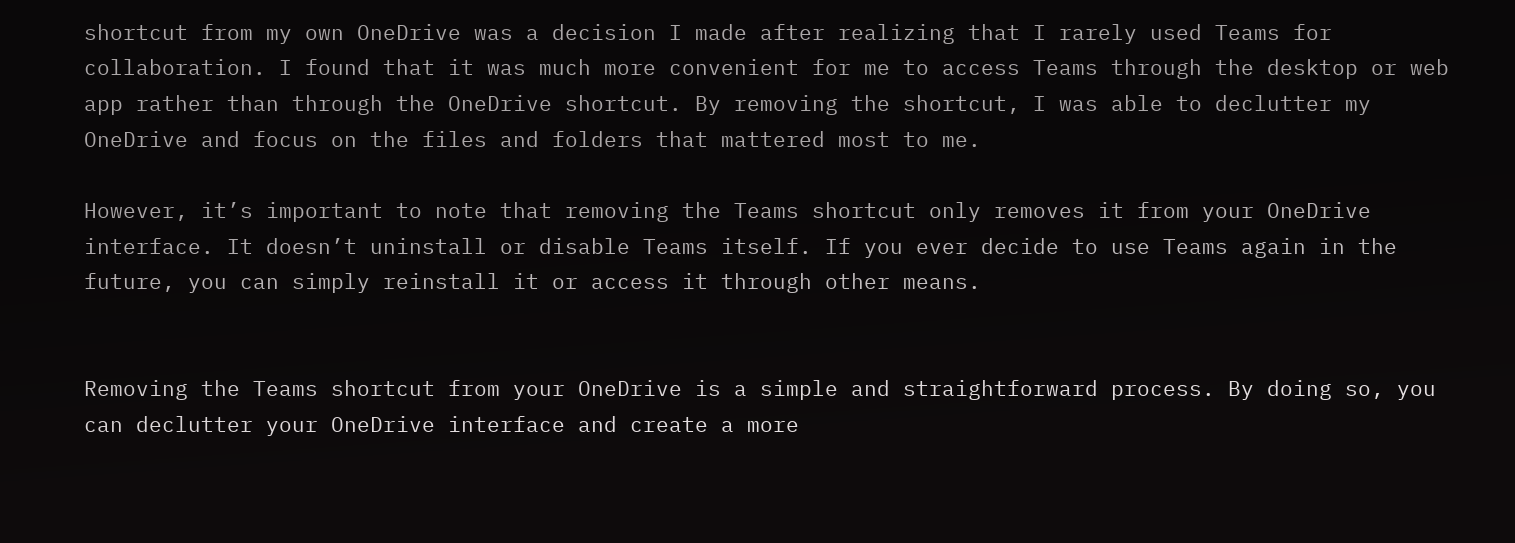shortcut from my own OneDrive was a decision I made after realizing that I rarely used Teams for collaboration. I found that it was much more convenient for me to access Teams through the desktop or web app rather than through the OneDrive shortcut. By removing the shortcut, I was able to declutter my OneDrive and focus on the files and folders that mattered most to me.

However, it’s important to note that removing the Teams shortcut only removes it from your OneDrive interface. It doesn’t uninstall or disable Teams itself. If you ever decide to use Teams again in the future, you can simply reinstall it or access it through other means.


Removing the Teams shortcut from your OneDrive is a simple and straightforward process. By doing so, you can declutter your OneDrive interface and create a more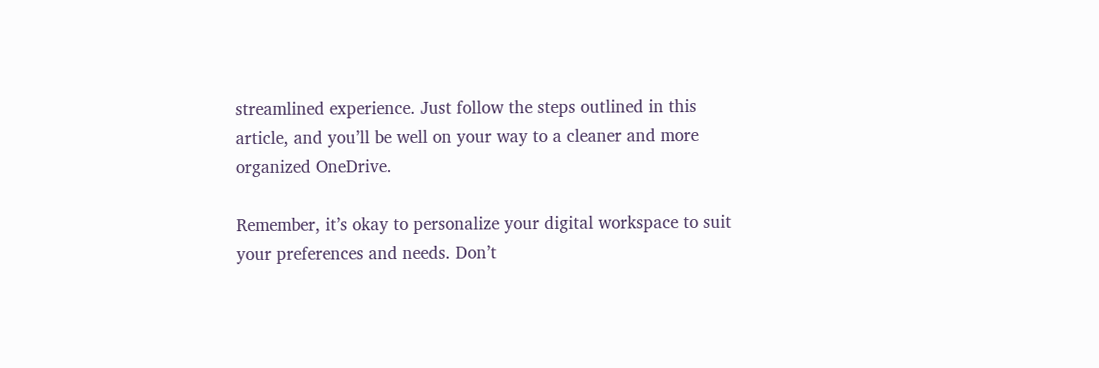streamlined experience. Just follow the steps outlined in this article, and you’ll be well on your way to a cleaner and more organized OneDrive.

Remember, it’s okay to personalize your digital workspace to suit your preferences and needs. Don’t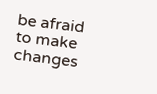be afraid to make changes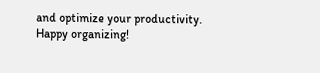and optimize your productivity. Happy organizing!